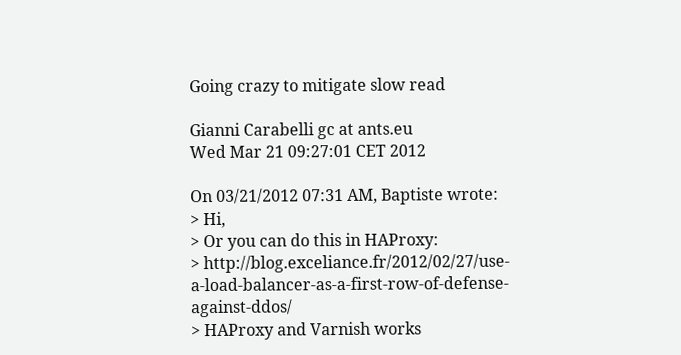Going crazy to mitigate slow read

Gianni Carabelli gc at ants.eu
Wed Mar 21 09:27:01 CET 2012

On 03/21/2012 07:31 AM, Baptiste wrote:
> Hi,
> Or you can do this in HAProxy:
> http://blog.exceliance.fr/2012/02/27/use-a-load-balancer-as-a-first-row-of-defense-against-ddos/
> HAProxy and Varnish works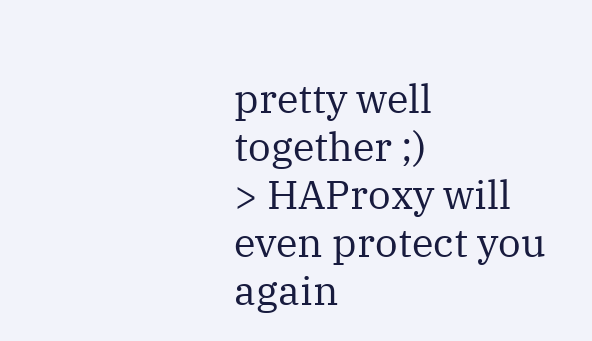pretty well together ;)
> HAProxy will even protect you again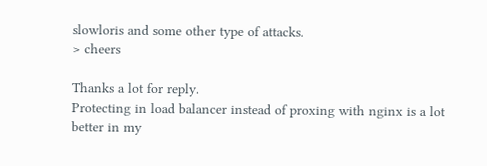slowloris and some other type of attacks.
> cheers

Thanks a lot for reply.
Protecting in load balancer instead of proxing with nginx is a lot
better in my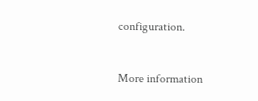configuration.


More information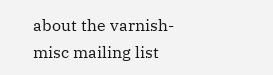about the varnish-misc mailing list